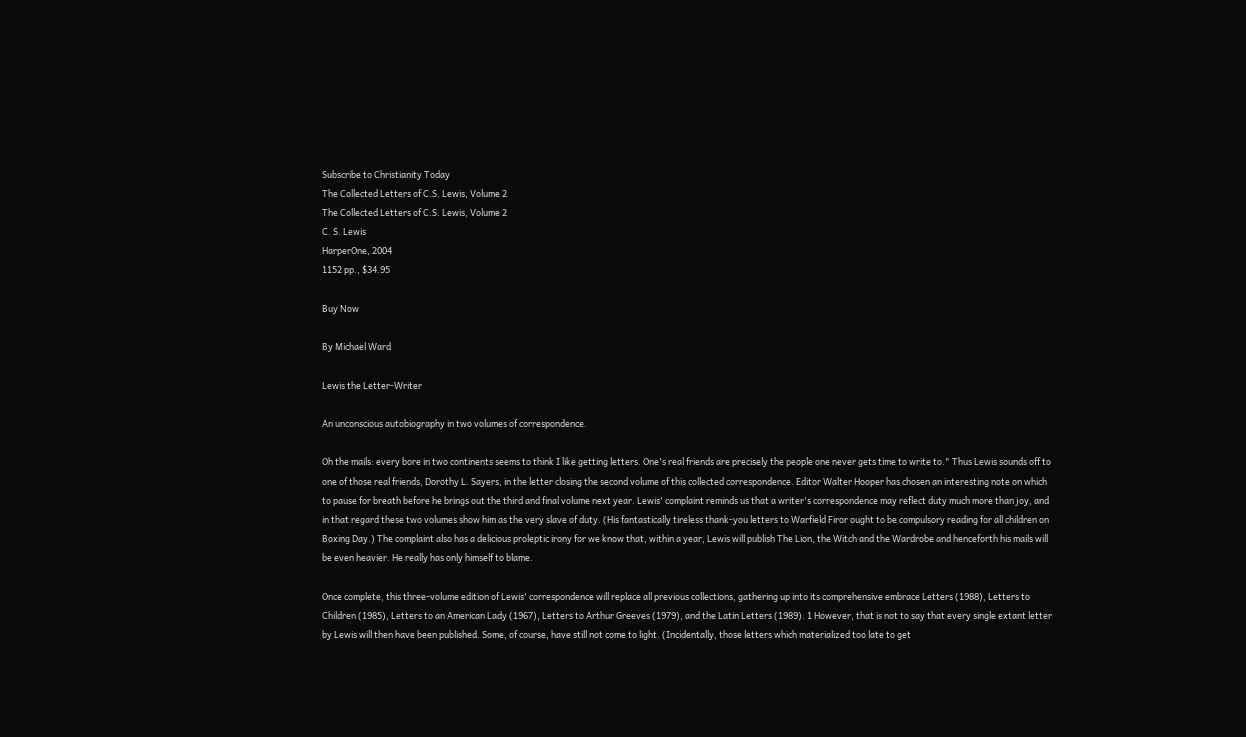Subscribe to Christianity Today
The Collected Letters of C.S. Lewis, Volume 2
The Collected Letters of C.S. Lewis, Volume 2
C. S. Lewis
HarperOne, 2004
1152 pp., $34.95

Buy Now

By Michael Ward

Lewis the Letter-Writer

An unconscious autobiography in two volumes of correspondence.

Oh the mails: every bore in two continents seems to think I like getting letters. One's real friends are precisely the people one never gets time to write to." Thus Lewis sounds off to one of those real friends, Dorothy L. Sayers, in the letter closing the second volume of this collected correspondence. Editor Walter Hooper has chosen an interesting note on which to pause for breath before he brings out the third and final volume next year. Lewis' complaint reminds us that a writer's correspondence may reflect duty much more than joy, and in that regard these two volumes show him as the very slave of duty. (His fantastically tireless thank-you letters to Warfield Firor ought to be compulsory reading for all children on Boxing Day.) The complaint also has a delicious proleptic irony for we know that, within a year, Lewis will publish The Lion, the Witch and the Wardrobe and henceforth his mails will be even heavier. He really has only himself to blame.

Once complete, this three-volume edition of Lewis' correspondence will replace all previous collections, gathering up into its comprehensive embrace Letters (1988), Letters to Children (1985), Letters to an American Lady (1967), Letters to Arthur Greeves (1979), and the Latin Letters (1989). 1 However, that is not to say that every single extant letter by Lewis will then have been published. Some, of course, have still not come to light. (Incidentally, those letters which materialized too late to get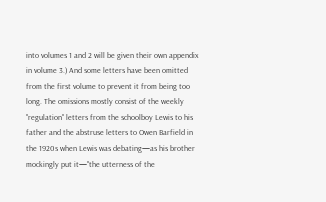into volumes 1 and 2 will be given their own appendix in volume 3.) And some letters have been omitted from the first volume to prevent it from being too long. The omissions mostly consist of the weekly "regulation" letters from the schoolboy Lewis to his father and the abstruse letters to Owen Barfield in the 1920s when Lewis was debating—as his brother mockingly put it—"the utterness of the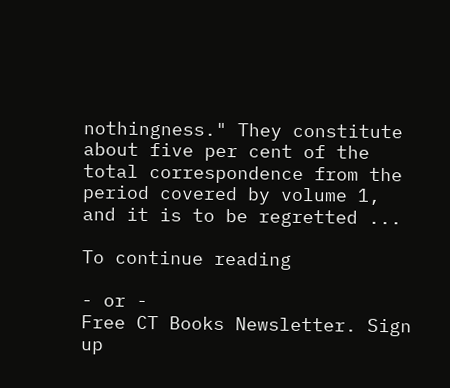nothingness." They constitute about five per cent of the total correspondence from the period covered by volume 1, and it is to be regretted ...

To continue reading

- or -
Free CT Books Newsletter. Sign up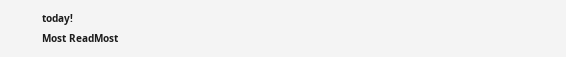today!
Most ReadMost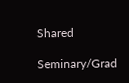Shared

Seminary/Grad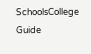SchoolsCollege Guide